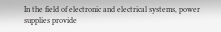In the field of electronic and electrical systems, power supplies provide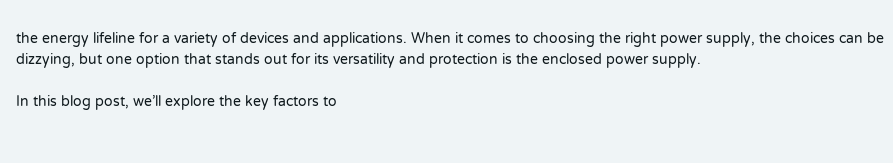the energy lifeline for a variety of devices and applications. When it comes to choosing the right power supply, the choices can be dizzying, but one option that stands out for its versatility and protection is the enclosed power supply.

In this blog post, we’ll explore the key factors to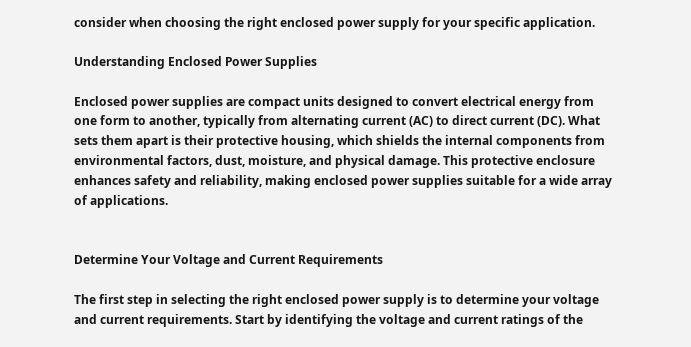consider when choosing the right enclosed power supply for your specific application.

Understanding Enclosed Power Supplies

Enclosed power supplies are compact units designed to convert electrical energy from one form to another, typically from alternating current (AC) to direct current (DC). What sets them apart is their protective housing, which shields the internal components from environmental factors, dust, moisture, and physical damage. This protective enclosure enhances safety and reliability, making enclosed power supplies suitable for a wide array of applications.


Determine Your Voltage and Current Requirements

The first step in selecting the right enclosed power supply is to determine your voltage and current requirements. Start by identifying the voltage and current ratings of the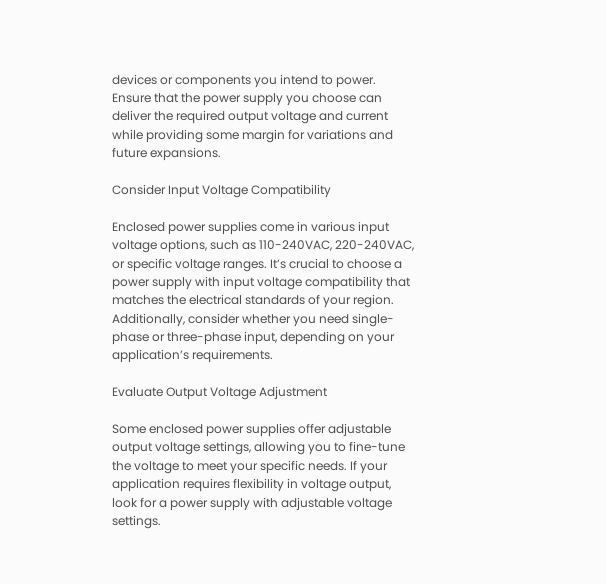devices or components you intend to power. Ensure that the power supply you choose can deliver the required output voltage and current while providing some margin for variations and future expansions.

Consider Input Voltage Compatibility

Enclosed power supplies come in various input voltage options, such as 110-240VAC, 220-240VAC, or specific voltage ranges. It’s crucial to choose a power supply with input voltage compatibility that matches the electrical standards of your region. Additionally, consider whether you need single-phase or three-phase input, depending on your application’s requirements.

Evaluate Output Voltage Adjustment

Some enclosed power supplies offer adjustable output voltage settings, allowing you to fine-tune the voltage to meet your specific needs. If your application requires flexibility in voltage output, look for a power supply with adjustable voltage settings.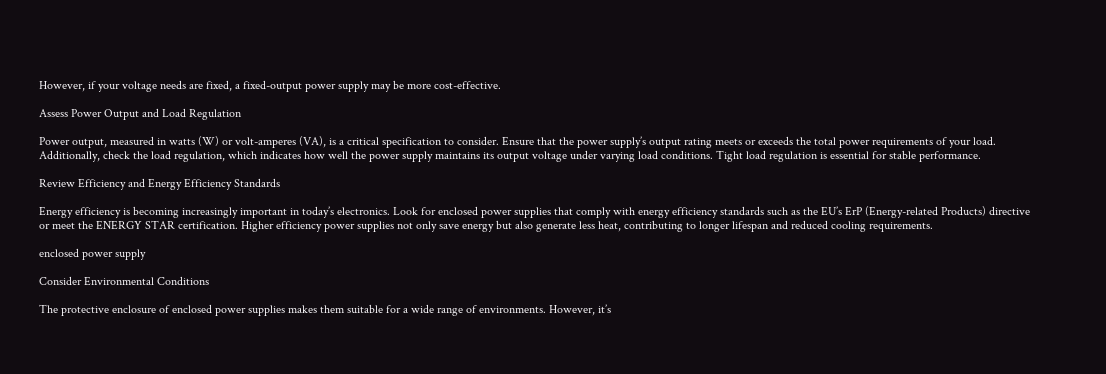However, if your voltage needs are fixed, a fixed-output power supply may be more cost-effective.

Assess Power Output and Load Regulation

Power output, measured in watts (W) or volt-amperes (VA), is a critical specification to consider. Ensure that the power supply’s output rating meets or exceeds the total power requirements of your load. Additionally, check the load regulation, which indicates how well the power supply maintains its output voltage under varying load conditions. Tight load regulation is essential for stable performance.

Review Efficiency and Energy Efficiency Standards

Energy efficiency is becoming increasingly important in today’s electronics. Look for enclosed power supplies that comply with energy efficiency standards such as the EU’s ErP (Energy-related Products) directive or meet the ENERGY STAR certification. Higher efficiency power supplies not only save energy but also generate less heat, contributing to longer lifespan and reduced cooling requirements.

enclosed power supply

Consider Environmental Conditions

The protective enclosure of enclosed power supplies makes them suitable for a wide range of environments. However, it’s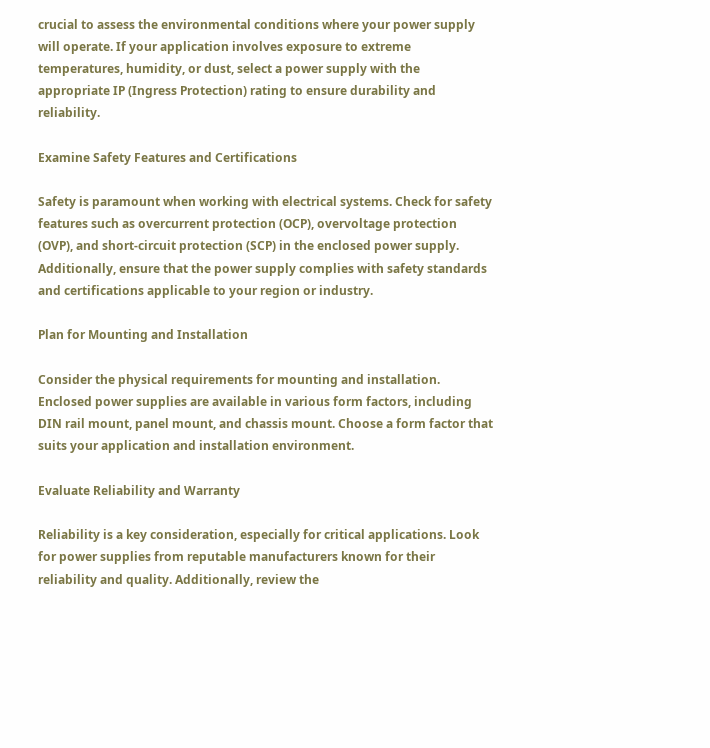crucial to assess the environmental conditions where your power supply will operate. If your application involves exposure to extreme temperatures, humidity, or dust, select a power supply with the appropriate IP (Ingress Protection) rating to ensure durability and reliability.

Examine Safety Features and Certifications

Safety is paramount when working with electrical systems. Check for safety features such as overcurrent protection (OCP), overvoltage protection (OVP), and short-circuit protection (SCP) in the enclosed power supply. Additionally, ensure that the power supply complies with safety standards and certifications applicable to your region or industry.

Plan for Mounting and Installation

Consider the physical requirements for mounting and installation. Enclosed power supplies are available in various form factors, including DIN rail mount, panel mount, and chassis mount. Choose a form factor that suits your application and installation environment.

Evaluate Reliability and Warranty

Reliability is a key consideration, especially for critical applications. Look for power supplies from reputable manufacturers known for their reliability and quality. Additionally, review the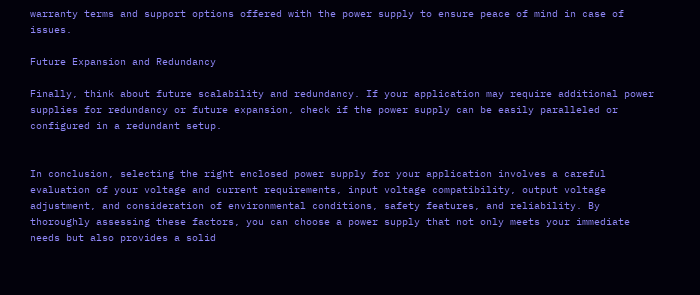warranty terms and support options offered with the power supply to ensure peace of mind in case of issues.

Future Expansion and Redundancy

Finally, think about future scalability and redundancy. If your application may require additional power supplies for redundancy or future expansion, check if the power supply can be easily paralleled or configured in a redundant setup.


In conclusion, selecting the right enclosed power supply for your application involves a careful evaluation of your voltage and current requirements, input voltage compatibility, output voltage adjustment, and consideration of environmental conditions, safety features, and reliability. By thoroughly assessing these factors, you can choose a power supply that not only meets your immediate needs but also provides a solid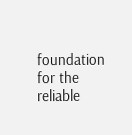foundation for the reliable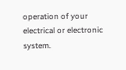operation of your electrical or electronic system.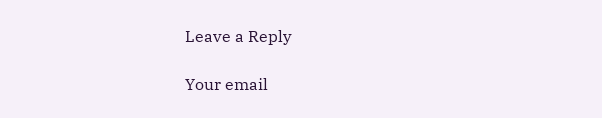Leave a Reply

Your email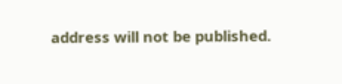address will not be published.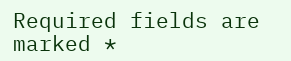Required fields are marked *